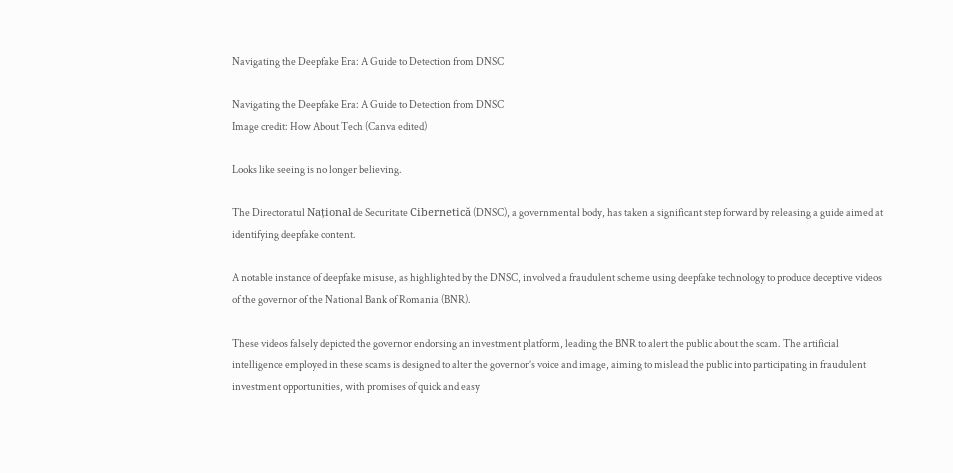Navigating the Deepfake Era: A Guide to Detection from DNSC

Navigating the Deepfake Era: A Guide to Detection from DNSC
Image credit: How About Tech (Canva edited)

Looks like seeing is no longer believing.

The Directoratul Național de Securitate Cibernetică (DNSC), a governmental body, has taken a significant step forward by releasing a guide aimed at identifying deepfake content.

A notable instance of deepfake misuse, as highlighted by the DNSC, involved a fraudulent scheme using deepfake technology to produce deceptive videos of the governor of the National Bank of Romania (BNR).

These videos falsely depicted the governor endorsing an investment platform, leading the BNR to alert the public about the scam. The artificial intelligence employed in these scams is designed to alter the governor’s voice and image, aiming to mislead the public into participating in fraudulent investment opportunities, with promises of quick and easy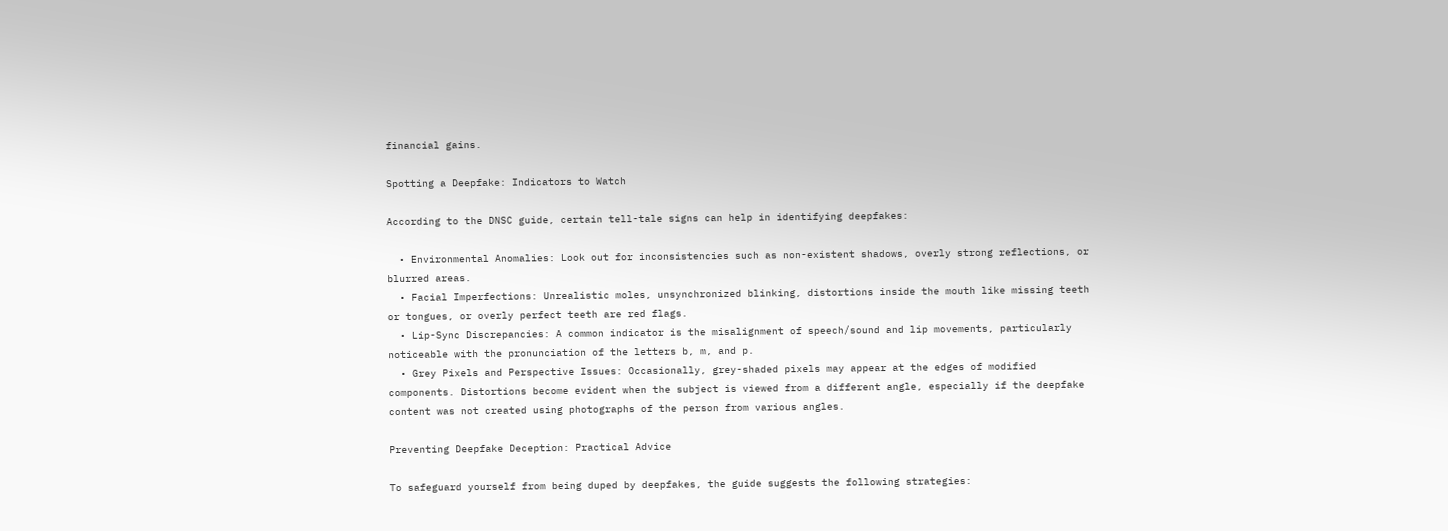financial gains.

Spotting a Deepfake: Indicators to Watch

According to the DNSC guide, certain tell-tale signs can help in identifying deepfakes:

  • Environmental Anomalies: Look out for inconsistencies such as non-existent shadows, overly strong reflections, or blurred areas.
  • Facial Imperfections: Unrealistic moles, unsynchronized blinking, distortions inside the mouth like missing teeth or tongues, or overly perfect teeth are red flags.
  • Lip-Sync Discrepancies: A common indicator is the misalignment of speech/sound and lip movements, particularly noticeable with the pronunciation of the letters b, m, and p.
  • Grey Pixels and Perspective Issues: Occasionally, grey-shaded pixels may appear at the edges of modified components. Distortions become evident when the subject is viewed from a different angle, especially if the deepfake content was not created using photographs of the person from various angles.

Preventing Deepfake Deception: Practical Advice

To safeguard yourself from being duped by deepfakes, the guide suggests the following strategies: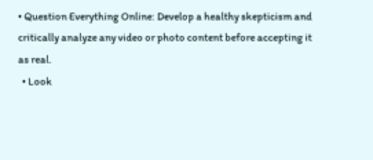• Question Everything Online: Develop a healthy skepticism and critically analyze any video or photo content before accepting it as real.
  • Look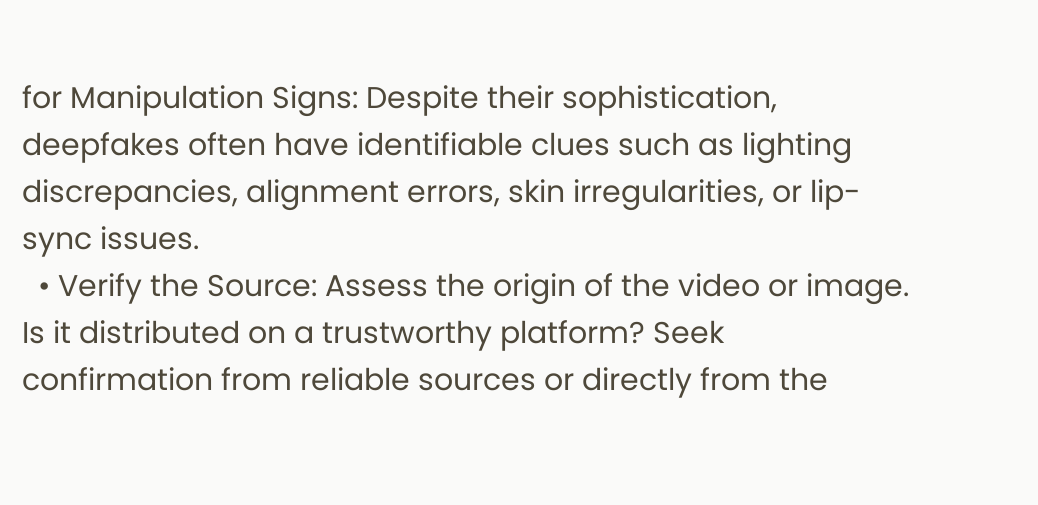for Manipulation Signs: Despite their sophistication, deepfakes often have identifiable clues such as lighting discrepancies, alignment errors, skin irregularities, or lip-sync issues.
  • Verify the Source: Assess the origin of the video or image. Is it distributed on a trustworthy platform? Seek confirmation from reliable sources or directly from the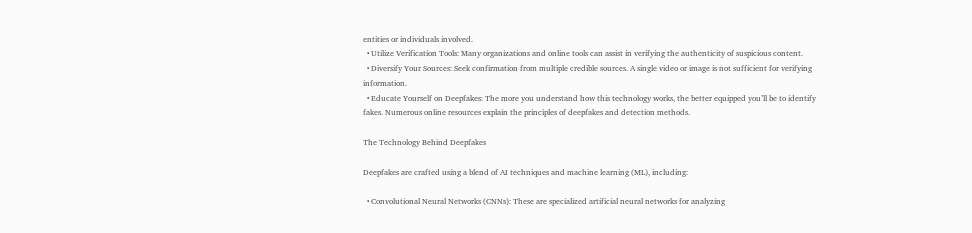entities or individuals involved.
  • Utilize Verification Tools: Many organizations and online tools can assist in verifying the authenticity of suspicious content.
  • Diversify Your Sources: Seek confirmation from multiple credible sources. A single video or image is not sufficient for verifying information.
  • Educate Yourself on Deepfakes: The more you understand how this technology works, the better equipped you’ll be to identify fakes. Numerous online resources explain the principles of deepfakes and detection methods.

The Technology Behind Deepfakes

Deepfakes are crafted using a blend of AI techniques and machine learning (ML), including:

  • Convolutional Neural Networks (CNNs): These are specialized artificial neural networks for analyzing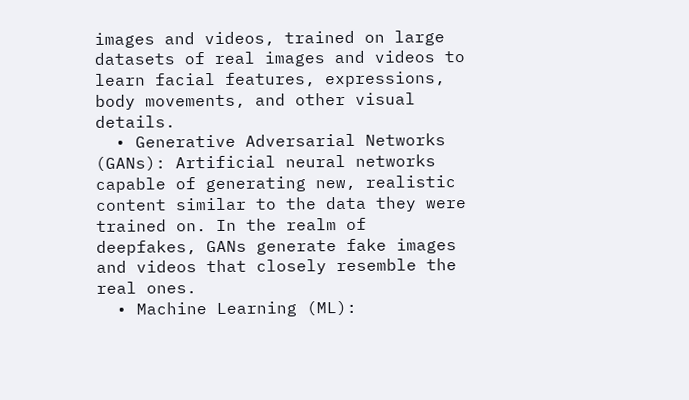images and videos, trained on large datasets of real images and videos to learn facial features, expressions, body movements, and other visual details.
  • Generative Adversarial Networks (GANs): Artificial neural networks capable of generating new, realistic content similar to the data they were trained on. In the realm of deepfakes, GANs generate fake images and videos that closely resemble the real ones.
  • Machine Learning (ML):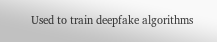Used to train deepfake algorithms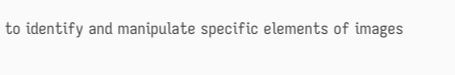to identify and manipulate specific elements of images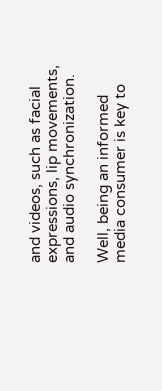and videos, such as facial expressions, lip movements, and audio synchronization.

Well, being an informed media consumer is key to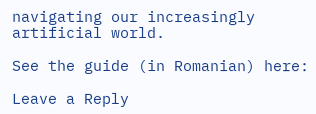navigating our increasingly artificial world.

See the guide (in Romanian) here:

Leave a Reply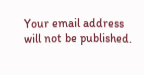Your email address will not be published.